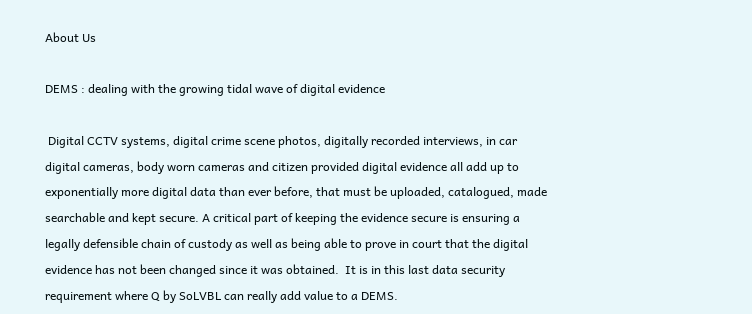About Us

DEMS : dealing with the growing tidal wave of digital evidence

 Digital CCTV systems, digital crime scene photos, digitally recorded interviews, in car digital cameras, body worn cameras and citizen provided digital evidence all add up to exponentially more digital data than ever before, that must be uploaded, catalogued, made searchable and kept secure. A critical part of keeping the evidence secure is ensuring a legally defensible chain of custody as well as being able to prove in court that the digital evidence has not been changed since it was obtained.  It is in this last data security requirement where Q by SoLVBL can really add value to a DEMS.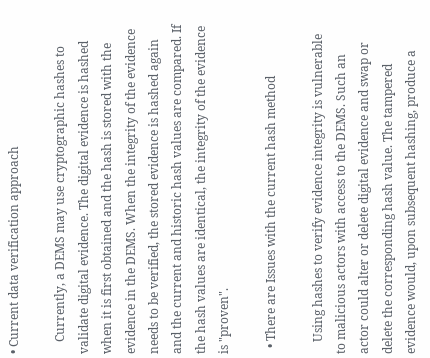• Current data verification approach

    Currently, a DEMS may use cryptographic hashes to validate digital evidence. The digital evidence is hashed when it is first obtained and the hash is stored with the evidence in the DEMS. When the integrity of the evidence needs to be verified, the stored evidence is hashed again and the current and historic hash values are compared. If the hash values are identical, the integrity of the evidence is "proven".

  • There are Issues with the current hash method

    Using hashes to verify evidence integrity is vulnerable to malicious actors with access to the DEMS. Such an actor could alter or delete digital evidence and swap or delete the corresponding hash value. The tampered evidence would, upon subsequent hashing, produce a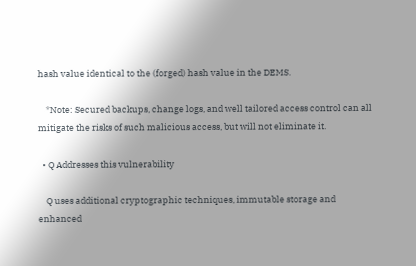hash value identical to the (forged) hash value in the DEMS.

    *Note: Secured backups, change logs, and well tailored access control can all mitigate the risks of such malicious access, but will not eliminate it.

  • Q Addresses this vulnerability

    Q uses additional cryptographic techniques, immutable storage and enhanced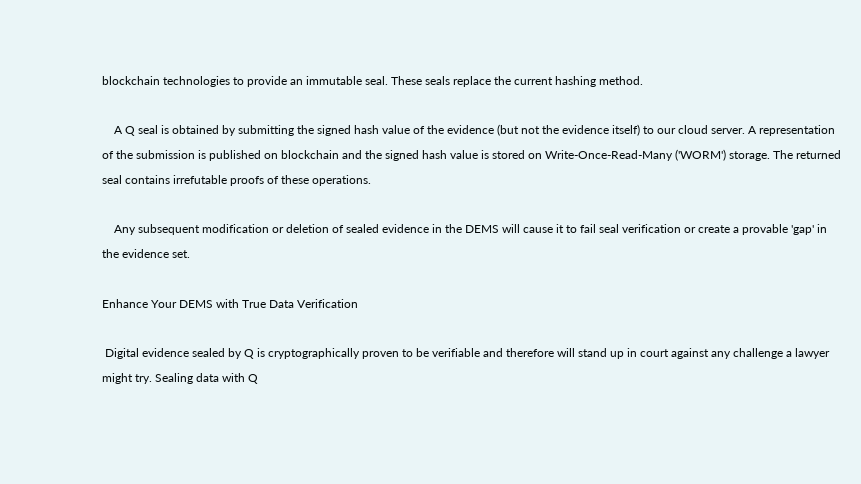blockchain technologies to provide an immutable seal. These seals replace the current hashing method.

    A Q seal is obtained by submitting the signed hash value of the evidence (but not the evidence itself) to our cloud server. A representation of the submission is published on blockchain and the signed hash value is stored on Write-Once-Read-Many ('WORM') storage. The returned seal contains irrefutable proofs of these operations.

    Any subsequent modification or deletion of sealed evidence in the DEMS will cause it to fail seal verification or create a provable 'gap' in the evidence set.

Enhance Your DEMS with True Data Verification

 Digital evidence sealed by Q is cryptographically proven to be verifiable and therefore will stand up in court against any challenge a lawyer might try. Sealing data with Q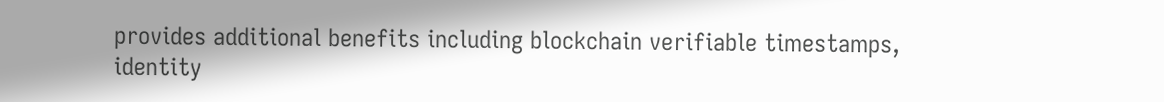provides additional benefits including blockchain verifiable timestamps, identity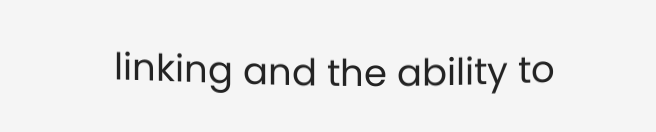linking and the ability to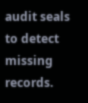audit seals to detect missing records.